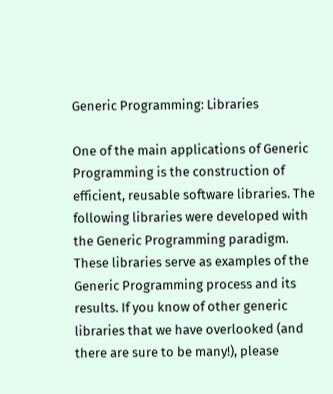Generic Programming: Libraries

One of the main applications of Generic Programming is the construction of efficient, reusable software libraries. The following libraries were developed with the Generic Programming paradigm. These libraries serve as examples of the Generic Programming process and its results. If you know of other generic libraries that we have overlooked (and there are sure to be many!), please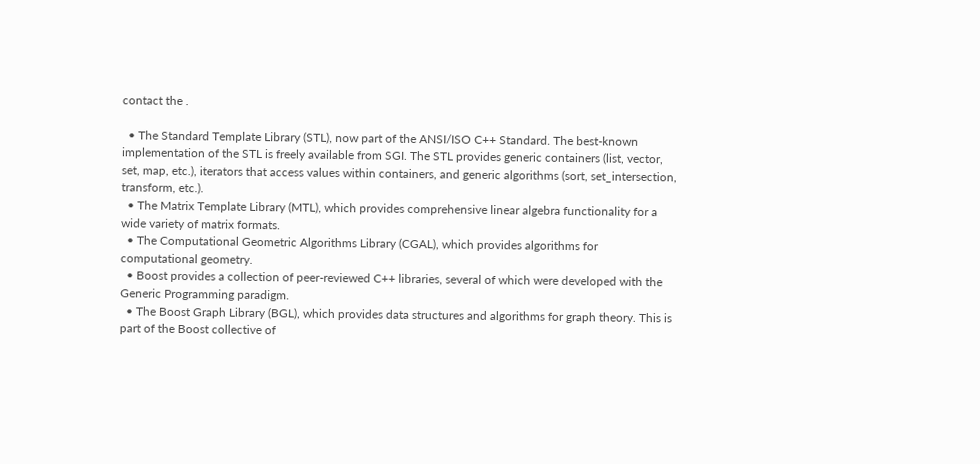contact the .

  • The Standard Template Library (STL), now part of the ANSI/ISO C++ Standard. The best-known implementation of the STL is freely available from SGI. The STL provides generic containers (list, vector, set, map, etc.), iterators that access values within containers, and generic algorithms (sort, set_intersection, transform, etc.).
  • The Matrix Template Library (MTL), which provides comprehensive linear algebra functionality for a wide variety of matrix formats.
  • The Computational Geometric Algorithms Library (CGAL), which provides algorithms for computational geometry.
  • Boost provides a collection of peer-reviewed C++ libraries, several of which were developed with the Generic Programming paradigm.
  • The Boost Graph Library (BGL), which provides data structures and algorithms for graph theory. This is part of the Boost collective of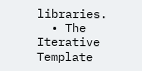libraries.
  • The Iterative Template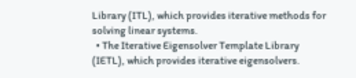Library (ITL), which provides iterative methods for solving linear systems.
  • The Iterative Eigensolver Template Library (IETL), which provides iterative eigensolvers.